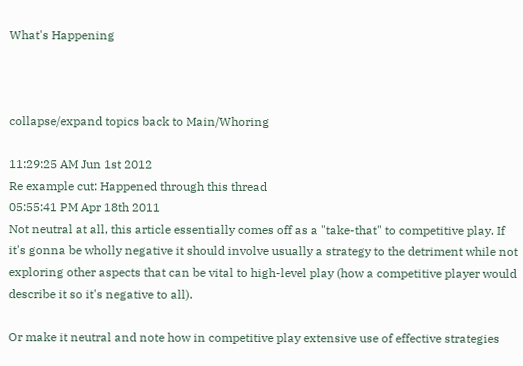What's Happening



collapse/expand topics back to Main/Whoring

11:29:25 AM Jun 1st 2012
Re example cut: Happened through this thread
05:55:41 PM Apr 18th 2011
Not neutral at all, this article essentially comes off as a "take-that" to competitive play. If it's gonna be wholly negative it should involve usually a strategy to the detriment while not exploring other aspects that can be vital to high-level play (how a competitive player would describe it so it's negative to all).

Or make it neutral and note how in competitive play extensive use of effective strategies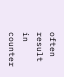often result in counter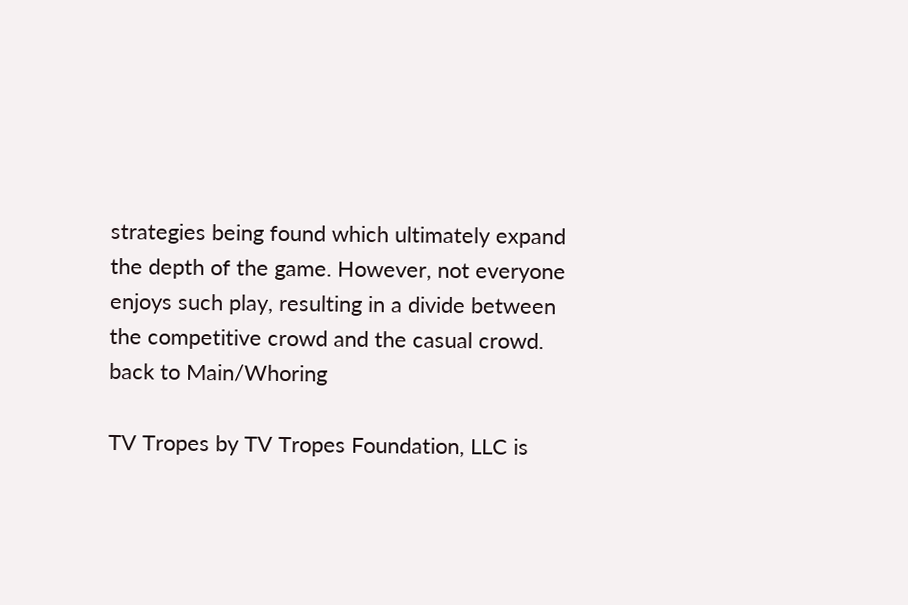strategies being found which ultimately expand the depth of the game. However, not everyone enjoys such play, resulting in a divide between the competitive crowd and the casual crowd.
back to Main/Whoring

TV Tropes by TV Tropes Foundation, LLC is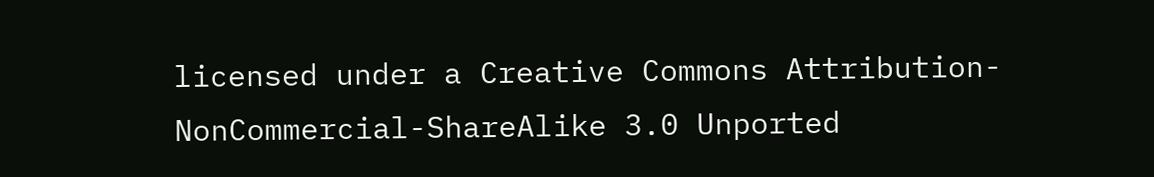licensed under a Creative Commons Attribution-NonCommercial-ShareAlike 3.0 Unported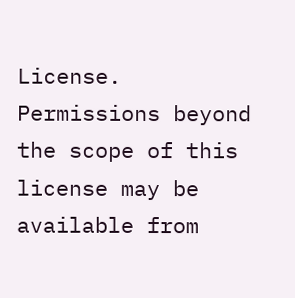License.
Permissions beyond the scope of this license may be available from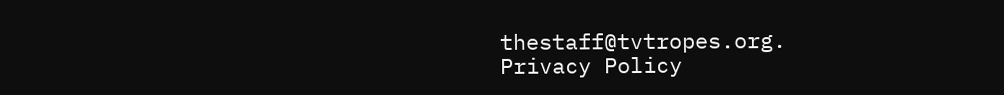thestaff@tvtropes.org.
Privacy Policy